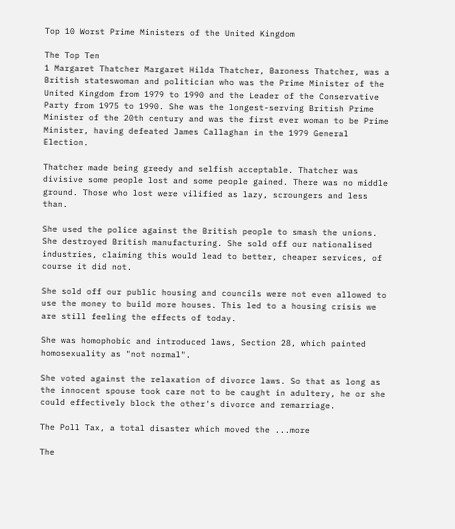Top 10 Worst Prime Ministers of the United Kingdom

The Top Ten
1 Margaret Thatcher Margaret Hilda Thatcher, Baroness Thatcher, was a British stateswoman and politician who was the Prime Minister of the United Kingdom from 1979 to 1990 and the Leader of the Conservative Party from 1975 to 1990. She was the longest-serving British Prime Minister of the 20th century and was the first ever woman to be Prime Minister, having defeated James Callaghan in the 1979 General Election.

Thatcher made being greedy and selfish acceptable. Thatcher was divisive some people lost and some people gained. There was no middle ground. Those who lost were vilified as lazy, scroungers and less than.

She used the police against the British people to smash the unions. She destroyed British manufacturing. She sold off our nationalised industries, claiming this would lead to better, cheaper services, of course it did not.

She sold off our public housing and councils were not even allowed to use the money to build more houses. This led to a housing crisis we are still feeling the effects of today.

She was homophobic and introduced laws, Section 28, which painted homosexuality as "not normal".

She voted against the relaxation of divorce laws. So that as long as the innocent spouse took care not to be caught in adultery, he or she could effectively block the other's divorce and remarriage.

The Poll Tax, a total disaster which moved the ...more

The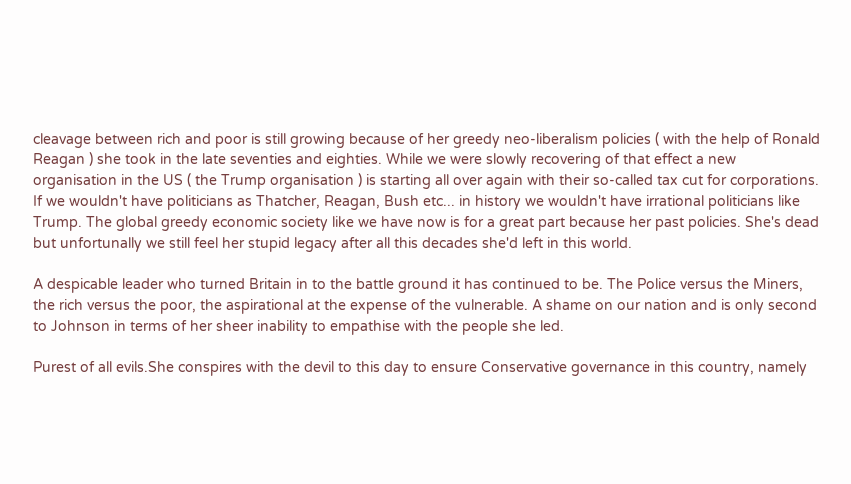cleavage between rich and poor is still growing because of her greedy neo-liberalism policies ( with the help of Ronald Reagan ) she took in the late seventies and eighties. While we were slowly recovering of that effect a new organisation in the US ( the Trump organisation ) is starting all over again with their so-called tax cut for corporations. If we wouldn't have politicians as Thatcher, Reagan, Bush etc... in history we wouldn't have irrational politicians like Trump. The global greedy economic society like we have now is for a great part because her past policies. She's dead but unfortunally we still feel her stupid legacy after all this decades she'd left in this world.

A despicable leader who turned Britain in to the battle ground it has continued to be. The Police versus the Miners, the rich versus the poor, the aspirational at the expense of the vulnerable. A shame on our nation and is only second to Johnson in terms of her sheer inability to empathise with the people she led.

Purest of all evils.She conspires with the devil to this day to ensure Conservative governance in this country, namely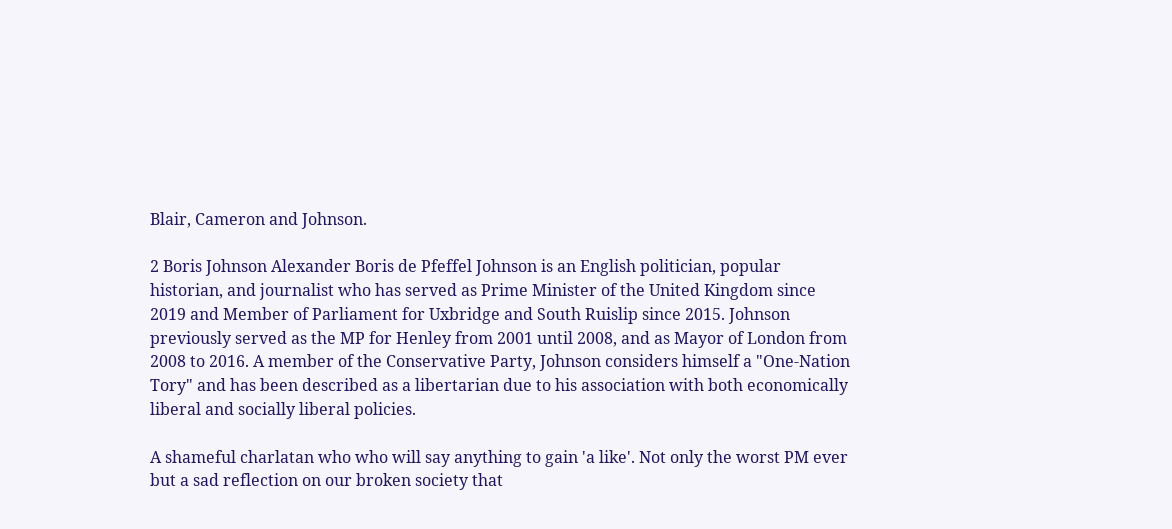Blair, Cameron and Johnson.

2 Boris Johnson Alexander Boris de Pfeffel Johnson is an English politician, popular historian, and journalist who has served as Prime Minister of the United Kingdom since 2019 and Member of Parliament for Uxbridge and South Ruislip since 2015. Johnson previously served as the MP for Henley from 2001 until 2008, and as Mayor of London from 2008 to 2016. A member of the Conservative Party, Johnson considers himself a "One-Nation Tory" and has been described as a libertarian due to his association with both economically liberal and socially liberal policies.

A shameful charlatan who who will say anything to gain 'a like'. Not only the worst PM ever but a sad reflection on our broken society that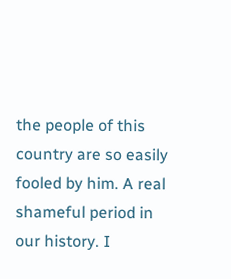the people of this country are so easily fooled by him. A real shameful period in our history. I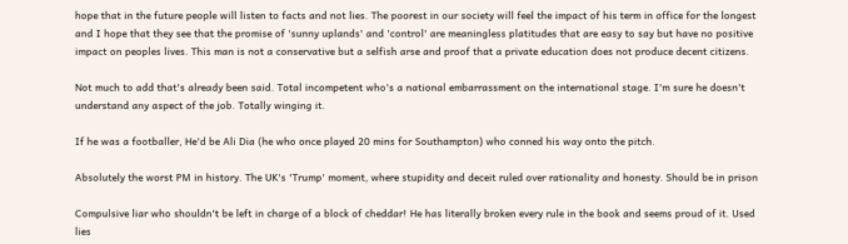hope that in the future people will listen to facts and not lies. The poorest in our society will feel the impact of his term in office for the longest and I hope that they see that the promise of 'sunny uplands' and 'control' are meaningless platitudes that are easy to say but have no positive impact on peoples lives. This man is not a conservative but a selfish arse and proof that a private education does not produce decent citizens.

Not much to add that's already been said. Total incompetent who's a national embarrassment on the international stage. I'm sure he doesn't understand any aspect of the job. Totally winging it.

If he was a footballer, He'd be Ali Dia (he who once played 20 mins for Southampton) who conned his way onto the pitch.

Absolutely the worst PM in history. The UK's 'Trump' moment, where stupidity and deceit ruled over rationality and honesty. Should be in prison

Compulsive liar who shouldn't be left in charge of a block of cheddar! He has literally broken every rule in the book and seems proud of it. Used lies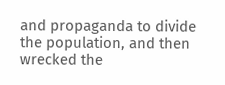and propaganda to divide the population, and then wrecked the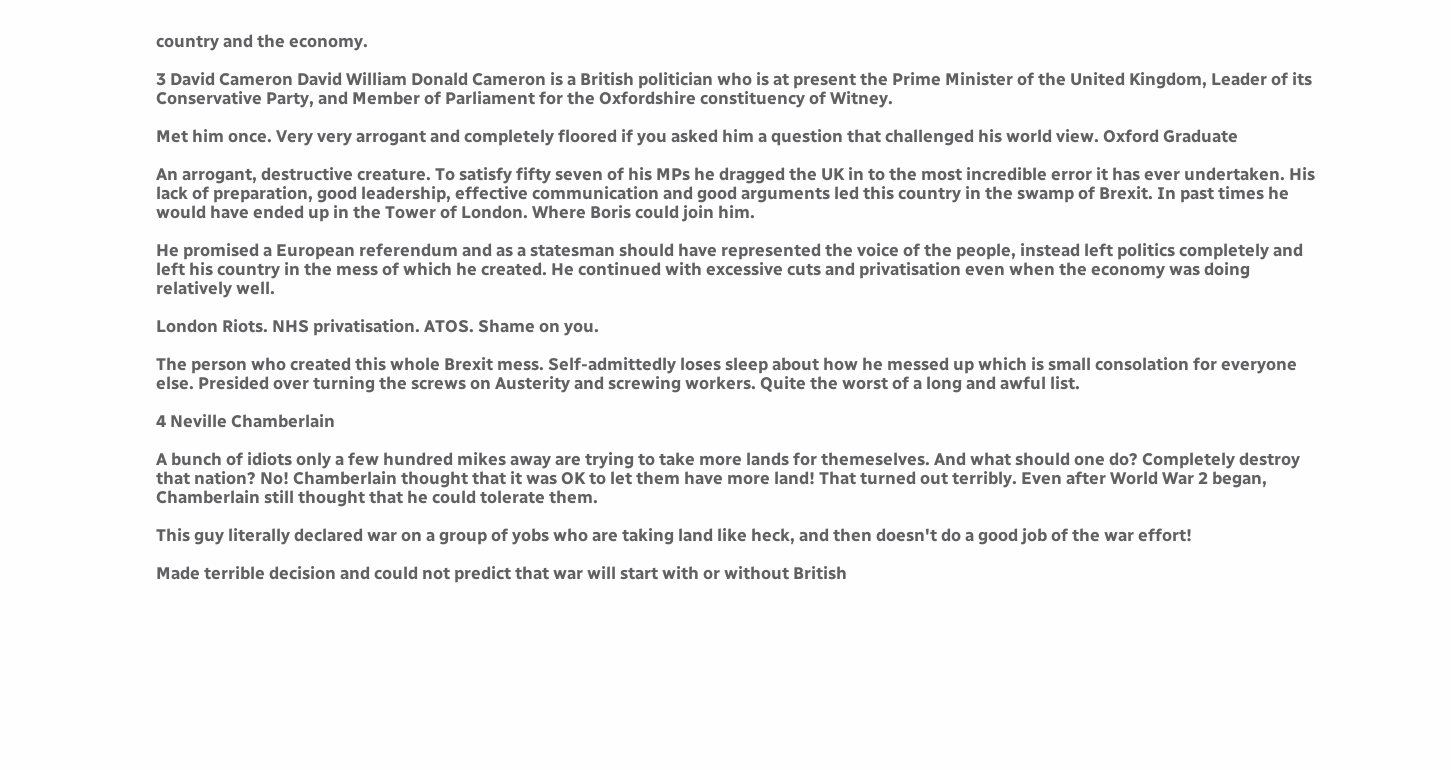country and the economy.

3 David Cameron David William Donald Cameron is a British politician who is at present the Prime Minister of the United Kingdom, Leader of its Conservative Party, and Member of Parliament for the Oxfordshire constituency of Witney.

Met him once. Very very arrogant and completely floored if you asked him a question that challenged his world view. Oxford Graduate

An arrogant, destructive creature. To satisfy fifty seven of his MPs he dragged the UK in to the most incredible error it has ever undertaken. His lack of preparation, good leadership, effective communication and good arguments led this country in the swamp of Brexit. In past times he would have ended up in the Tower of London. Where Boris could join him.

He promised a European referendum and as a statesman should have represented the voice of the people, instead left politics completely and left his country in the mess of which he created. He continued with excessive cuts and privatisation even when the economy was doing relatively well.

London Riots. NHS privatisation. ATOS. Shame on you.

The person who created this whole Brexit mess. Self-admittedly loses sleep about how he messed up which is small consolation for everyone else. Presided over turning the screws on Austerity and screwing workers. Quite the worst of a long and awful list.

4 Neville Chamberlain

A bunch of idiots only a few hundred mikes away are trying to take more lands for themeselves. And what should one do? Completely destroy that nation? No! Chamberlain thought that it was OK to let them have more land! That turned out terribly. Even after World War 2 began, Chamberlain still thought that he could tolerate them.

This guy literally declared war on a group of yobs who are taking land like heck, and then doesn't do a good job of the war effort!

Made terrible decision and could not predict that war will start with or without British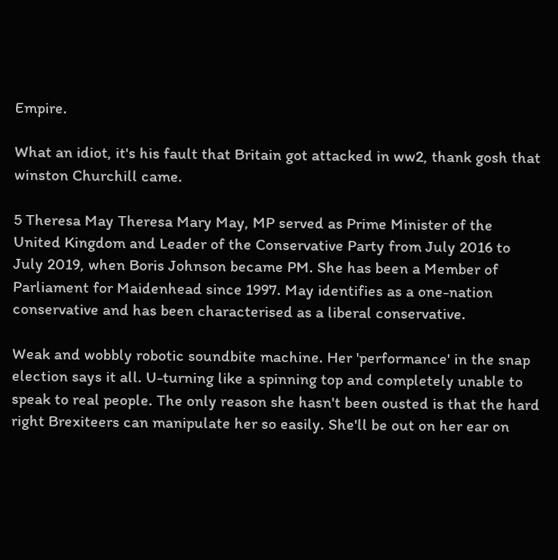Empire.

What an idiot, it's his fault that Britain got attacked in ww2, thank gosh that winston Churchill came.

5 Theresa May Theresa Mary May, MP served as Prime Minister of the United Kingdom and Leader of the Conservative Party from July 2016 to July 2019, when Boris Johnson became PM. She has been a Member of Parliament for Maidenhead since 1997. May identifies as a one-nation conservative and has been characterised as a liberal conservative.

Weak and wobbly robotic soundbite machine. Her 'performance' in the snap election says it all. U-turning like a spinning top and completely unable to speak to real people. The only reason she hasn't been ousted is that the hard right Brexiteers can manipulate her so easily. She'll be out on her ear on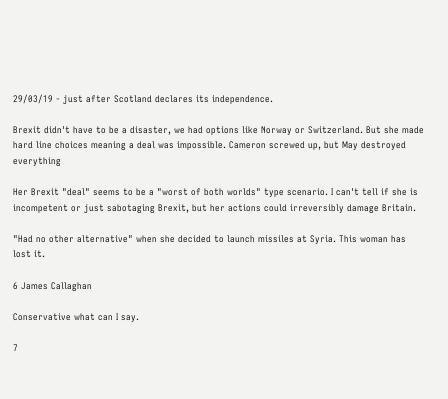29/03/19 - just after Scotland declares its independence.

Brexit didn't have to be a disaster, we had options like Norway or Switzerland. But she made hard line choices meaning a deal was impossible. Cameron screwed up, but May destroyed everything

Her Brexit "deal" seems to be a "worst of both worlds" type scenario. I can't tell if she is incompetent or just sabotaging Brexit, but her actions could irreversibly damage Britain.

"Had no other alternative" when she decided to launch missiles at Syria. This woman has lost it.

6 James Callaghan

Conservative what can I say.

7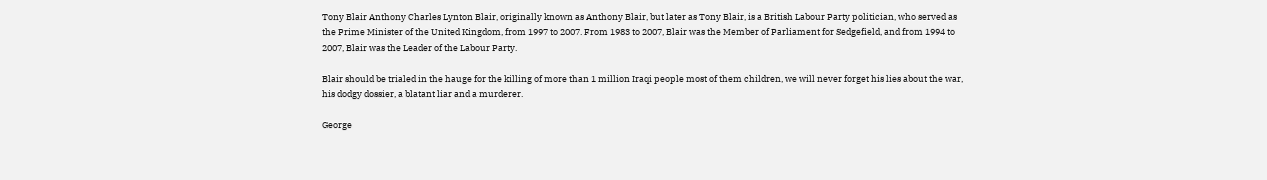Tony Blair Anthony Charles Lynton Blair, originally known as Anthony Blair, but later as Tony Blair, is a British Labour Party politician, who served as the Prime Minister of the United Kingdom, from 1997 to 2007. From 1983 to 2007, Blair was the Member of Parliament for Sedgefield, and from 1994 to 2007, Blair was the Leader of the Labour Party.

Blair should be trialed in the hauge for the killing of more than 1 million Iraqi people most of them children, we will never forget his lies about the war, his dodgy dossier, a blatant liar and a murderer.

George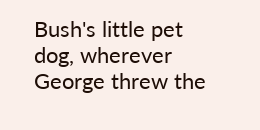Bush's little pet dog, wherever George threw the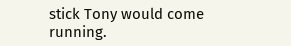stick Tony would come running.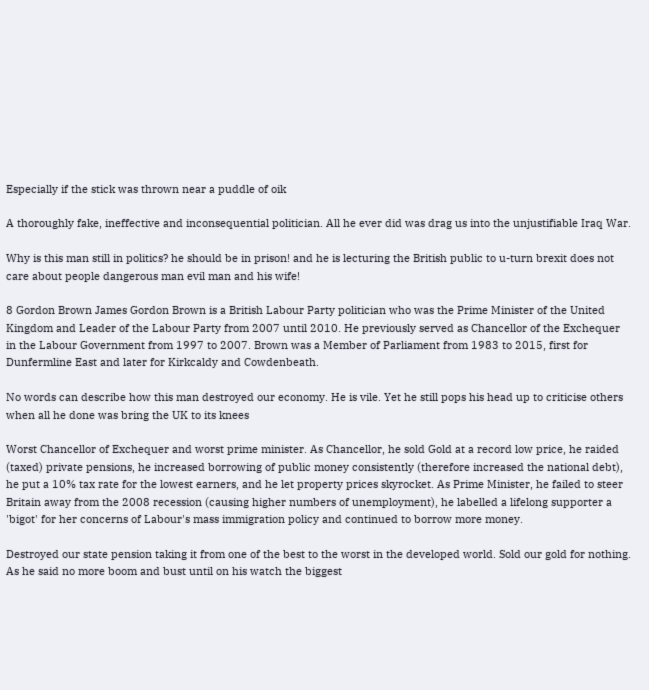Especially if the stick was thrown near a puddle of oik

A thoroughly fake, ineffective and inconsequential politician. All he ever did was drag us into the unjustifiable Iraq War.

Why is this man still in politics? he should be in prison! and he is lecturing the British public to u-turn brexit does not care about people dangerous man evil man and his wife!

8 Gordon Brown James Gordon Brown is a British Labour Party politician who was the Prime Minister of the United Kingdom and Leader of the Labour Party from 2007 until 2010. He previously served as Chancellor of the Exchequer in the Labour Government from 1997 to 2007. Brown was a Member of Parliament from 1983 to 2015, first for Dunfermline East and later for Kirkcaldy and Cowdenbeath.

No words can describe how this man destroyed our economy. He is vile. Yet he still pops his head up to criticise others when all he done was bring the UK to its knees

Worst Chancellor of Exchequer and worst prime minister. As Chancellor, he sold Gold at a record low price, he raided (taxed) private pensions, he increased borrowing of public money consistently (therefore increased the national debt), he put a 10% tax rate for the lowest earners, and he let property prices skyrocket. As Prime Minister, he failed to steer Britain away from the 2008 recession (causing higher numbers of unemployment), he labelled a lifelong supporter a 'bigot' for her concerns of Labour's mass immigration policy and continued to borrow more money.

Destroyed our state pension taking it from one of the best to the worst in the developed world. Sold our gold for nothing. As he said no more boom and bust until on his watch the biggest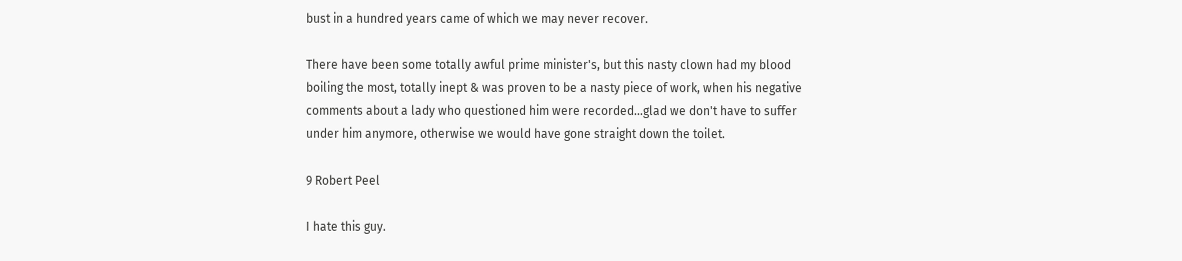bust in a hundred years came of which we may never recover.

There have been some totally awful prime minister's, but this nasty clown had my blood boiling the most, totally inept & was proven to be a nasty piece of work, when his negative comments about a lady who questioned him were recorded...glad we don't have to suffer under him anymore, otherwise we would have gone straight down the toilet.

9 Robert Peel

I hate this guy.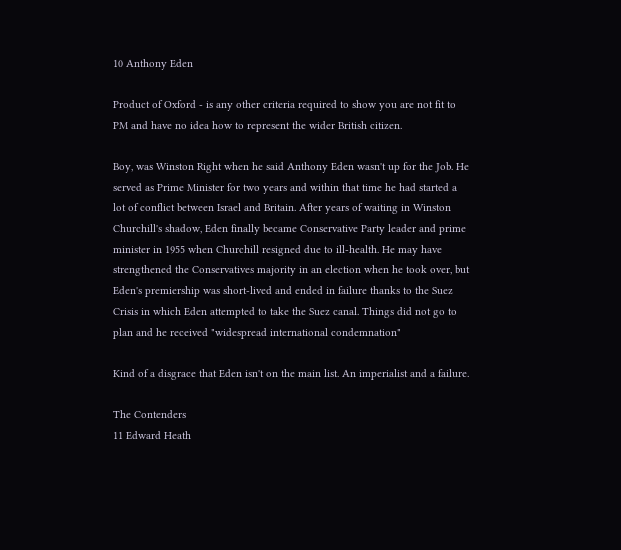10 Anthony Eden

Product of Oxford - is any other criteria required to show you are not fit to PM and have no idea how to represent the wider British citizen.

Boy, was Winston Right when he said Anthony Eden wasn't up for the Job. He served as Prime Minister for two years and within that time he had started a lot of conflict between Israel and Britain. After years of waiting in Winston Churchill's shadow, Eden finally became Conservative Party leader and prime minister in 1955 when Churchill resigned due to ill-health. He may have strengthened the Conservatives majority in an election when he took over, but Eden's premiership was short-lived and ended in failure thanks to the Suez Crisis in which Eden attempted to take the Suez canal. Things did not go to plan and he received "widespread international condemnation"

Kind of a disgrace that Eden isn't on the main list. An imperialist and a failure.

The Contenders
11 Edward Heath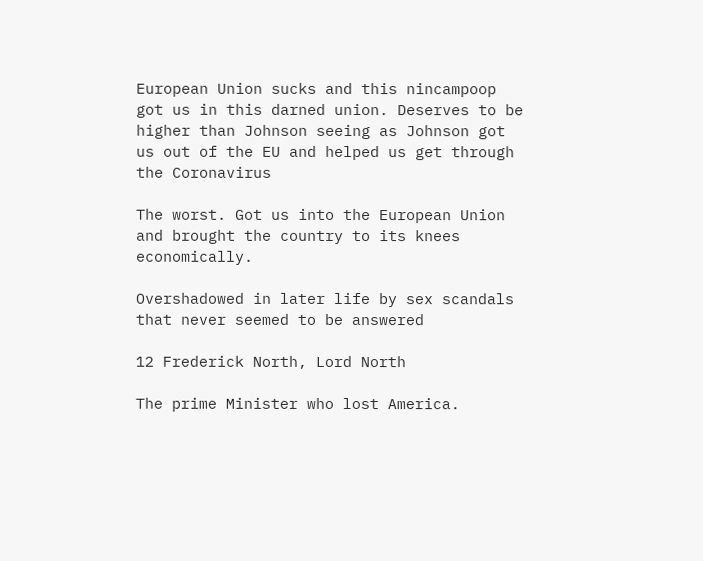European Union sucks and this nincampoop got us in this darned union. Deserves to be higher than Johnson seeing as Johnson got us out of the EU and helped us get through the Coronavirus

The worst. Got us into the European Union and brought the country to its knees economically.

Overshadowed in later life by sex scandals that never seemed to be answered

12 Frederick North, Lord North

The prime Minister who lost America.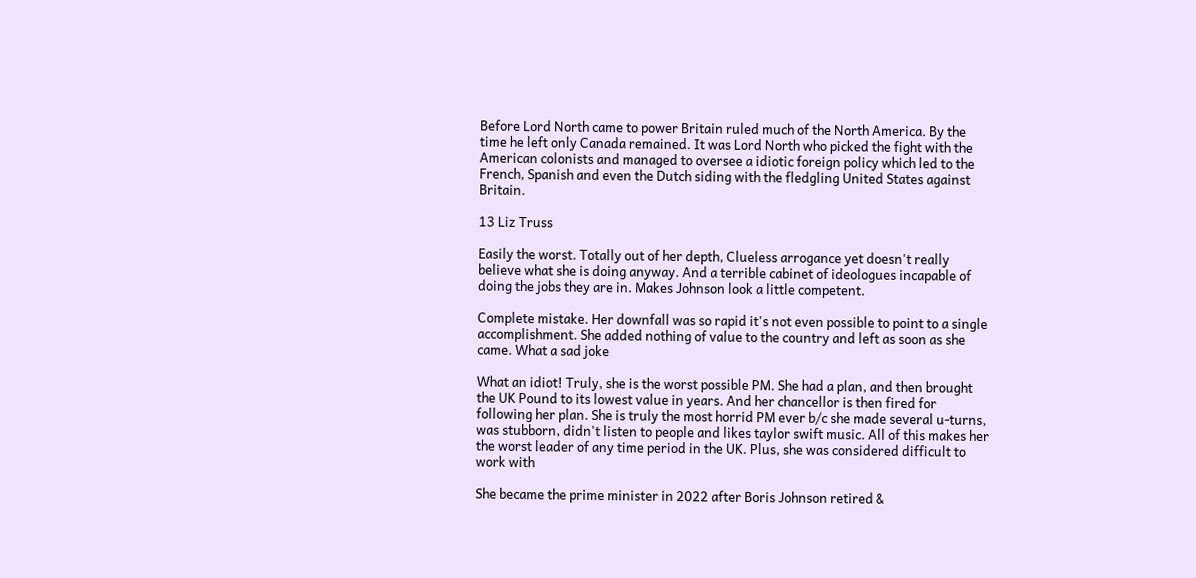Before Lord North came to power Britain ruled much of the North America. By the time he left only Canada remained. It was Lord North who picked the fight with the American colonists and managed to oversee a idiotic foreign policy which led to the French, Spanish and even the Dutch siding with the fledgling United States against Britain.

13 Liz Truss

Easily the worst. Totally out of her depth, Clueless arrogance yet doesn't really believe what she is doing anyway. And a terrible cabinet of ideologues incapable of doing the jobs they are in. Makes Johnson look a little competent.

Complete mistake. Her downfall was so rapid it's not even possible to point to a single accomplishment. She added nothing of value to the country and left as soon as she came. What a sad joke

What an idiot! Truly, she is the worst possible PM. She had a plan, and then brought the UK Pound to its lowest value in years. And her chancellor is then fired for following her plan. She is truly the most horrid PM ever b/c she made several u-turns, was stubborn, didn't listen to people and likes taylor swift music. All of this makes her the worst leader of any time period in the UK. Plus, she was considered difficult to work with

She became the prime minister in 2022 after Boris Johnson retired &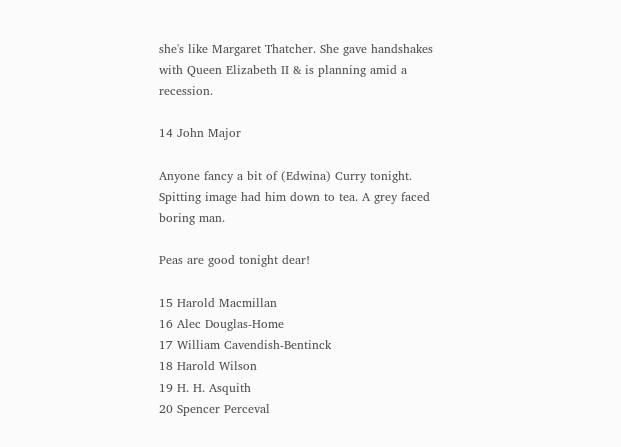she's like Margaret Thatcher. She gave handshakes with Queen Elizabeth II & is planning amid a recession.

14 John Major

Anyone fancy a bit of (Edwina) Curry tonight. Spitting image had him down to tea. A grey faced boring man.

Peas are good tonight dear!

15 Harold Macmillan
16 Alec Douglas-Home
17 William Cavendish-Bentinck
18 Harold Wilson
19 H. H. Asquith
20 Spencer Perceval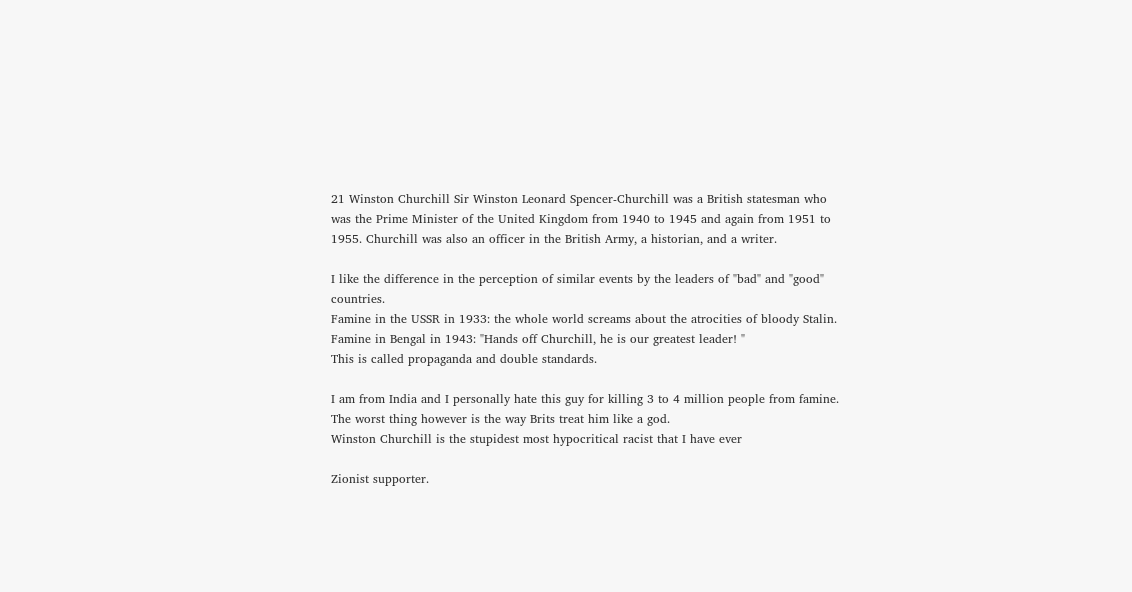21 Winston Churchill Sir Winston Leonard Spencer-Churchill was a British statesman who was the Prime Minister of the United Kingdom from 1940 to 1945 and again from 1951 to 1955. Churchill was also an officer in the British Army, a historian, and a writer.

I like the difference in the perception of similar events by the leaders of "bad" and "good" countries.
Famine in the USSR in 1933: the whole world screams about the atrocities of bloody Stalin.
Famine in Bengal in 1943: "Hands off Churchill, he is our greatest leader! "
This is called propaganda and double standards.

I am from India and I personally hate this guy for killing 3 to 4 million people from famine. The worst thing however is the way Brits treat him like a god.
Winston Churchill is the stupidest most hypocritical racist that I have ever

Zionist supporter.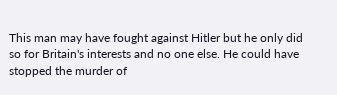This man may have fought against Hitler but he only did so for Britain's interests and no one else. He could have stopped the murder of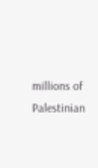millions of Palestinian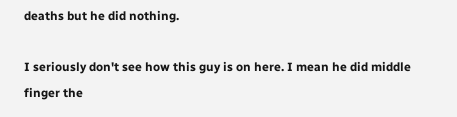deaths but he did nothing.

I seriously don't see how this guy is on here. I mean he did middle finger the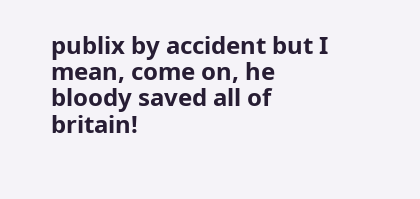publix by accident but I mean, come on, he bloody saved all of britain!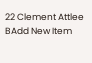22 Clement Attlee
BAdd New Item